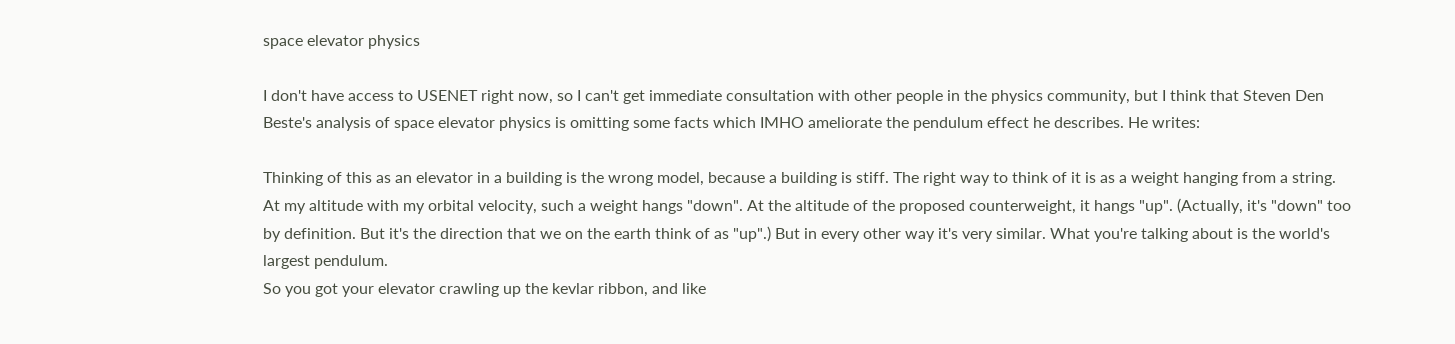space elevator physics

I don't have access to USENET right now, so I can't get immediate consultation with other people in the physics community, but I think that Steven Den Beste's analysis of space elevator physics is omitting some facts which IMHO ameliorate the pendulum effect he describes. He writes:

Thinking of this as an elevator in a building is the wrong model, because a building is stiff. The right way to think of it is as a weight hanging from a string. At my altitude with my orbital velocity, such a weight hangs "down". At the altitude of the proposed counterweight, it hangs "up". (Actually, it's "down" too by definition. But it's the direction that we on the earth think of as "up".) But in every other way it's very similar. What you're talking about is the world's largest pendulum.
So you got your elevator crawling up the kevlar ribbon, and like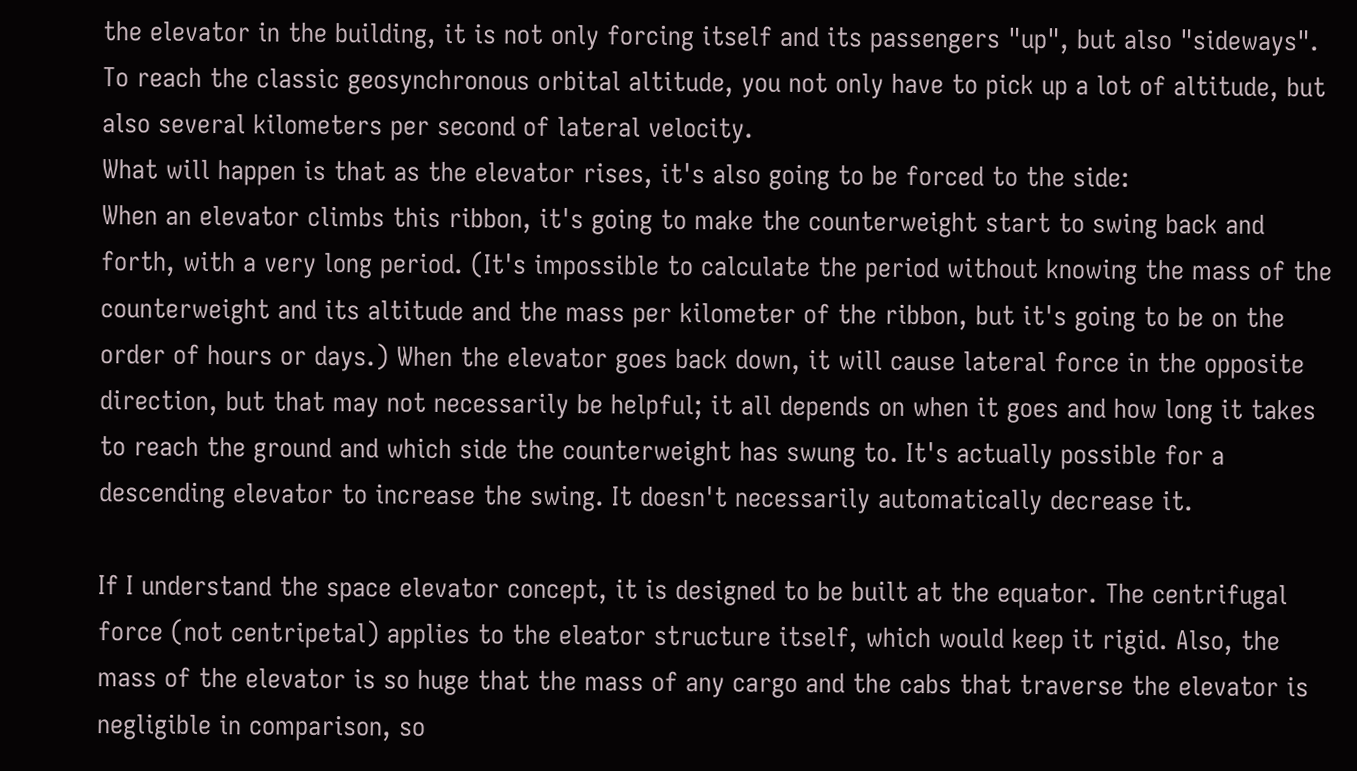the elevator in the building, it is not only forcing itself and its passengers "up", but also "sideways". To reach the classic geosynchronous orbital altitude, you not only have to pick up a lot of altitude, but also several kilometers per second of lateral velocity.
What will happen is that as the elevator rises, it's also going to be forced to the side:
When an elevator climbs this ribbon, it's going to make the counterweight start to swing back and forth, with a very long period. (It's impossible to calculate the period without knowing the mass of the counterweight and its altitude and the mass per kilometer of the ribbon, but it's going to be on the order of hours or days.) When the elevator goes back down, it will cause lateral force in the opposite direction, but that may not necessarily be helpful; it all depends on when it goes and how long it takes to reach the ground and which side the counterweight has swung to. It's actually possible for a descending elevator to increase the swing. It doesn't necessarily automatically decrease it.

If I understand the space elevator concept, it is designed to be built at the equator. The centrifugal force (not centripetal) applies to the eleator structure itself, which would keep it rigid. Also, the mass of the elevator is so huge that the mass of any cargo and the cabs that traverse the elevator is negligible in comparison, so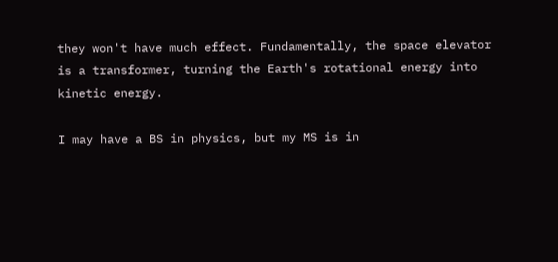they won't have much effect. Fundamentally, the space elevator is a transformer, turning the Earth's rotational energy into kinetic energy.

I may have a BS in physics, but my MS is in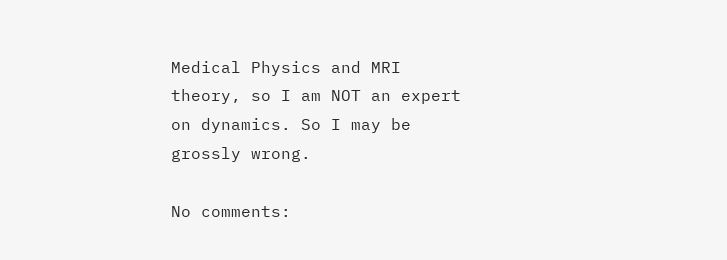Medical Physics and MRI theory, so I am NOT an expert on dynamics. So I may be grossly wrong.

No comments: